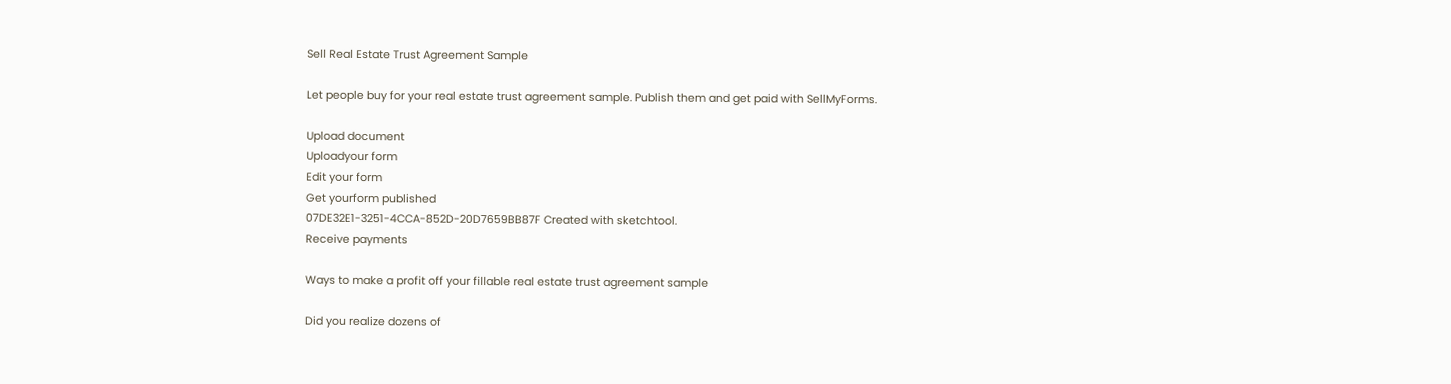Sell Real Estate Trust Agreement Sample

Let people buy for your real estate trust agreement sample. Publish them and get paid with SellMyForms.

Upload document
Uploadyour form
Edit your form
Get yourform published
07DE32E1-3251-4CCA-852D-20D7659BB87F Created with sketchtool.
Receive payments

Ways to make a profit off your fillable real estate trust agreement sample

Did you realize dozens of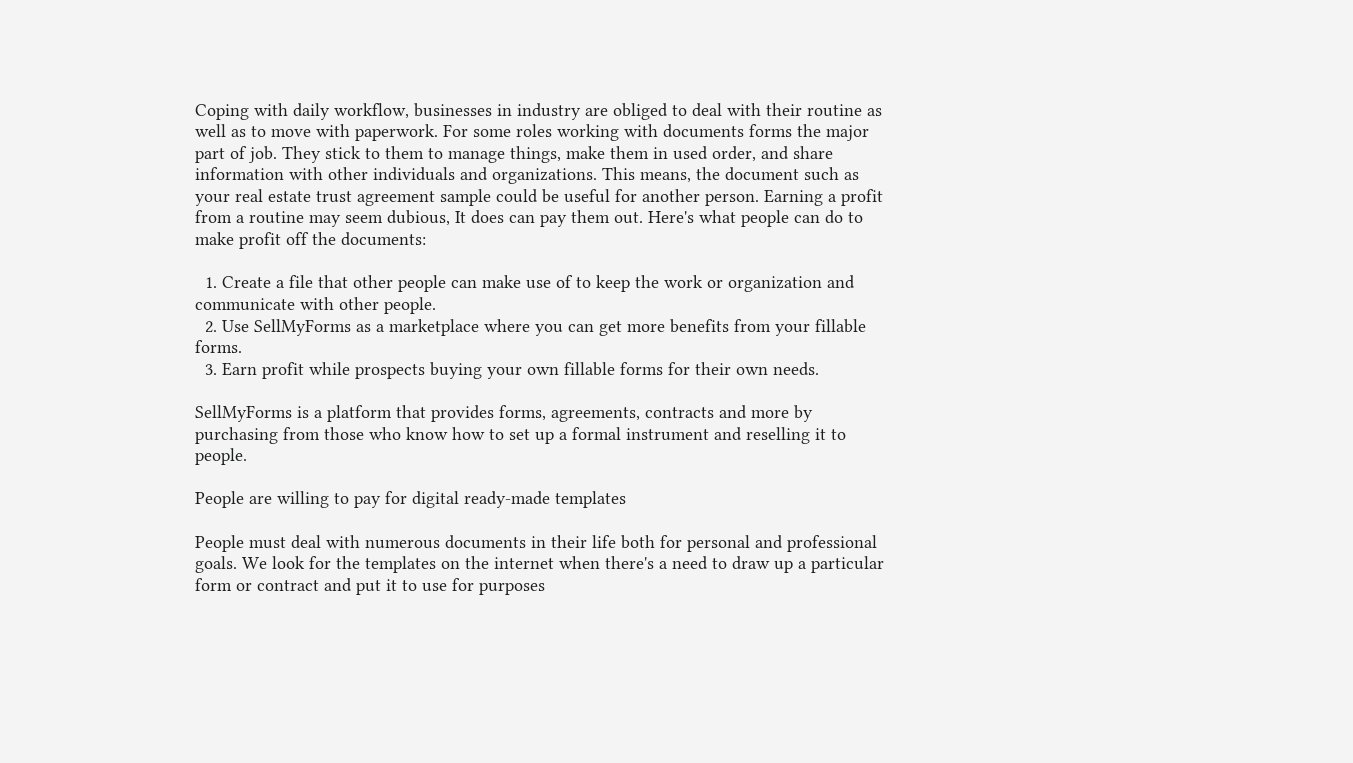Coping with daily workflow, businesses in industry are obliged to deal with their routine as well as to move with paperwork. For some roles working with documents forms the major part of job. They stick to them to manage things, make them in used order, and share information with other individuals and organizations. This means, the document such as your real estate trust agreement sample could be useful for another person. Earning a profit from a routine may seem dubious, It does can pay them out. Here's what people can do to make profit off the documents:

  1. Create a file that other people can make use of to keep the work or organization and communicate with other people.
  2. Use SellMyForms as a marketplace where you can get more benefits from your fillable forms.
  3. Earn profit while prospects buying your own fillable forms for their own needs.

SellMyForms is a platform that provides forms, agreements, contracts and more by purchasing from those who know how to set up a formal instrument and reselling it to people.

People are willing to pay for digital ready-made templates

People must deal with numerous documents in their life both for personal and professional goals. We look for the templates on the internet when there's a need to draw up a particular form or contract and put it to use for purposes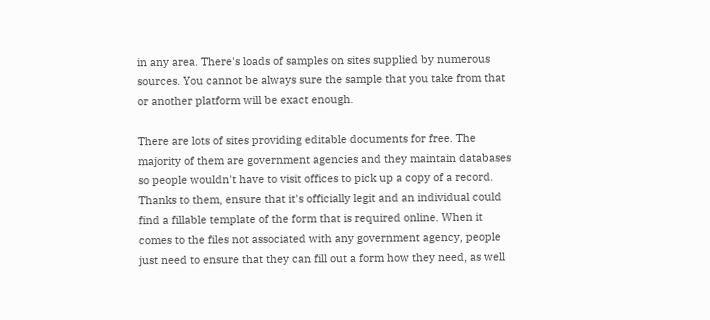in any area. There's loads of samples on sites supplied by numerous sources. You cannot be always sure the sample that you take from that or another platform will be exact enough.

There are lots of sites providing editable documents for free. The majority of them are government agencies and they maintain databases so people wouldn't have to visit offices to pick up a copy of a record. Thanks to them, ensure that it's officially legit and an individual could find a fillable template of the form that is required online. When it comes to the files not associated with any government agency, people just need to ensure that they can fill out a form how they need, as well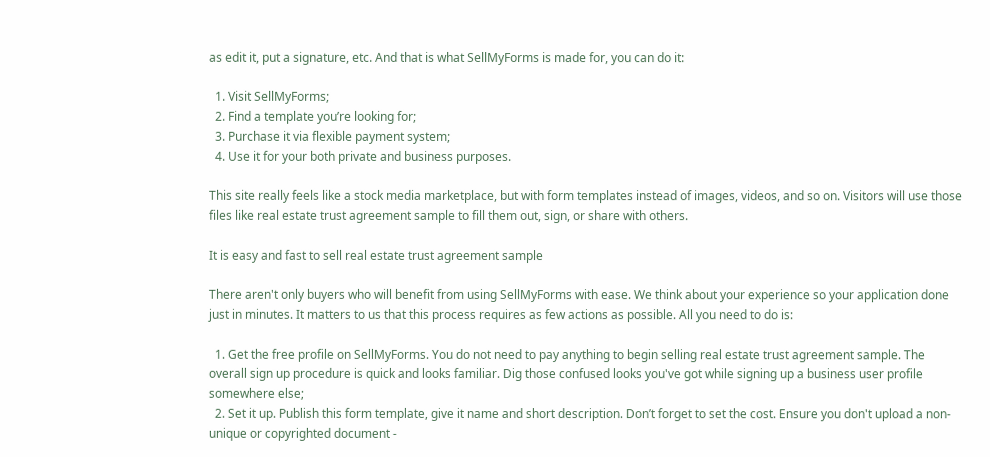as edit it, put a signature, etc. And that is what SellMyForms is made for, you can do it:

  1. Visit SellMyForms;
  2. Find a template you’re looking for;
  3. Purchase it via flexible payment system;
  4. Use it for your both private and business purposes.

This site really feels like a stock media marketplace, but with form templates instead of images, videos, and so on. Visitors will use those files like real estate trust agreement sample to fill them out, sign, or share with others.

It is easy and fast to sell real estate trust agreement sample

There aren't only buyers who will benefit from using SellMyForms with ease. We think about your experience so your application done just in minutes. It matters to us that this process requires as few actions as possible. All you need to do is:

  1. Get the free profile on SellMyForms. You do not need to pay anything to begin selling real estate trust agreement sample. The overall sign up procedure is quick and looks familiar. Dig those confused looks you've got while signing up a business user profile somewhere else;
  2. Set it up. Publish this form template, give it name and short description. Don’t forget to set the cost. Ensure you don't upload a non-unique or copyrighted document -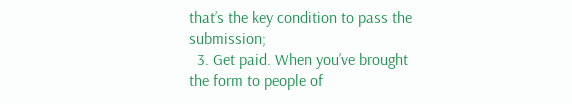that’s the key condition to pass the submission;
  3. Get paid. When you’ve brought the form to people of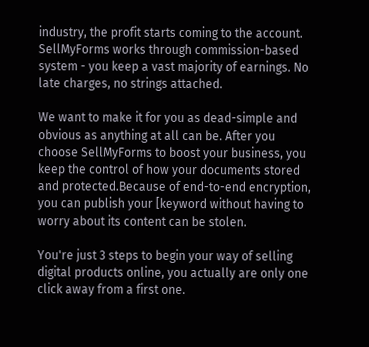industry, the profit starts coming to the account. SellMyForms works through commission-based system - you keep a vast majority of earnings. No late charges, no strings attached.

We want to make it for you as dead-simple and obvious as anything at all can be. After you choose SellMyForms to boost your business, you keep the control of how your documents stored and protected.Because of end-to-end encryption, you can publish your [keyword without having to worry about its content can be stolen.

You're just 3 steps to begin your way of selling digital products online, you actually are only one click away from a first one.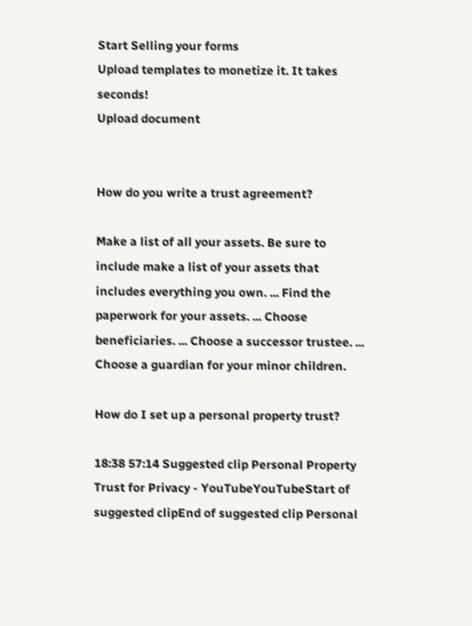Start Selling your forms
Upload templates to monetize it. It takes seconds!
Upload document


How do you write a trust agreement?

Make a list of all your assets. Be sure to include make a list of your assets that includes everything you own. ... Find the paperwork for your assets. ... Choose beneficiaries. ... Choose a successor trustee. ... Choose a guardian for your minor children.

How do I set up a personal property trust?

18:38 57:14 Suggested clip Personal Property Trust for Privacy - YouTubeYouTubeStart of suggested clipEnd of suggested clip Personal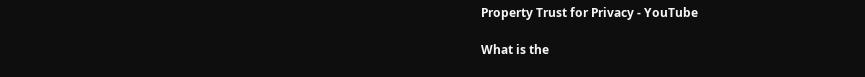Property Trust for Privacy - YouTube

What is the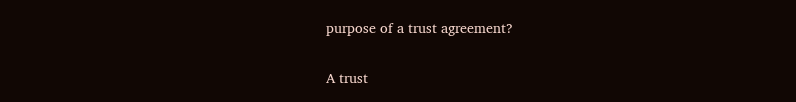purpose of a trust agreement?

A trust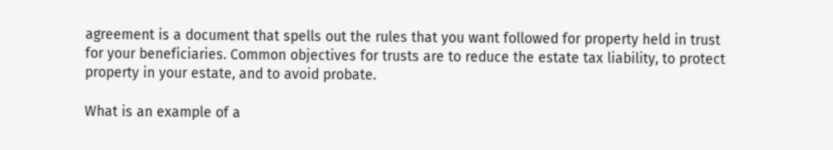agreement is a document that spells out the rules that you want followed for property held in trust for your beneficiaries. Common objectives for trusts are to reduce the estate tax liability, to protect property in your estate, and to avoid probate.

What is an example of a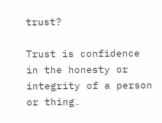trust?

Trust is confidence in the honesty or integrity of a person or thing.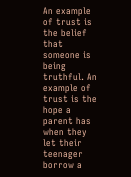An example of trust is the belief that someone is being truthful. An example of trust is the hope a parent has when they let their teenager borrow a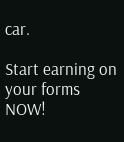car.

Start earning on your forms NOW!